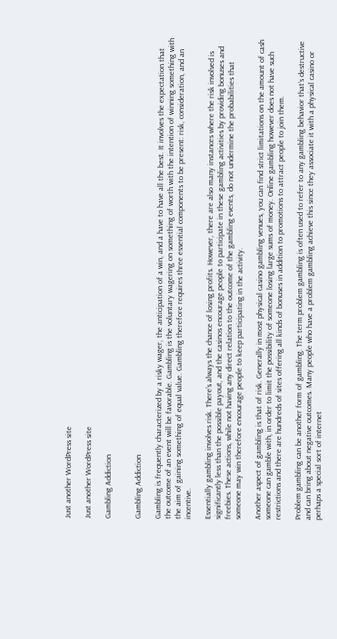Just another WordPress site

Just another WordPress site

Gambling Addiction


Gambling Addiction

Gambling is frequently characterized by a risky wager, the anticipation of a win, and a have to have all the best. It involves the expectation that the outcome of an event will be favorable. Gambling is the voluntary wagering on something of worth with the intention of winning something with the aim of gaining something of equal value. Gambling therefore requires three essential components to be present: risk, consideration, and an incentive.

Essentially gambling involves risk. There’s always the chance of losing profits. However, there are also many instances where the risk involved is significantly less than the possible payout, and the casinos encourage people to participate in these gambling activities by providing bonuses and freebies. These actions, while not having any direct relation to the outcome of the gambling events, do not undermine the probabilities that someone may win therefore encourage people to keep participating in the activity.

Another aspect of gambling is that of risk. Generally in most physical casino gambling venues, you can find strict limitations on the amount of cash someone can gamble with, in order to limit the possibility of someone losing large sums of money. Online gambling however does not have such restrictions and there are hundreds of sites offering all kinds of bonuses in addition to promotions to attract people to join them.

Problem gambling can be another form of gambling. The term problem gambling is often used to refer to any gambling behavior that’s destructive and can bring about negative outcomes. Many people who have a problem gambling achieve this since they associate it with a physical casino or perhaps a special sort of internet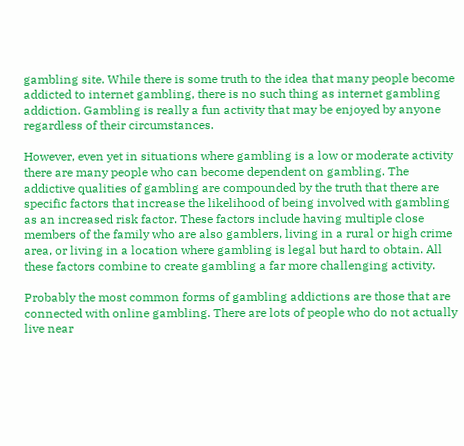gambling site. While there is some truth to the idea that many people become addicted to internet gambling, there is no such thing as internet gambling addiction. Gambling is really a fun activity that may be enjoyed by anyone regardless of their circumstances.

However, even yet in situations where gambling is a low or moderate activity there are many people who can become dependent on gambling. The addictive qualities of gambling are compounded by the truth that there are specific factors that increase the likelihood of being involved with gambling as an increased risk factor. These factors include having multiple close members of the family who are also gamblers, living in a rural or high crime area, or living in a location where gambling is legal but hard to obtain. All these factors combine to create gambling a far more challenging activity.

Probably the most common forms of gambling addictions are those that are connected with online gambling. There are lots of people who do not actually live near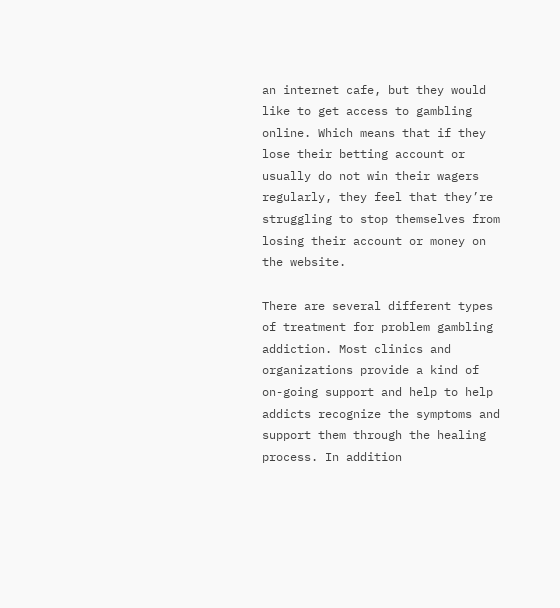an internet cafe, but they would like to get access to gambling online. Which means that if they lose their betting account or usually do not win their wagers regularly, they feel that they’re struggling to stop themselves from losing their account or money on the website.

There are several different types of treatment for problem gambling addiction. Most clinics and organizations provide a kind of on-going support and help to help addicts recognize the symptoms and support them through the healing process. In addition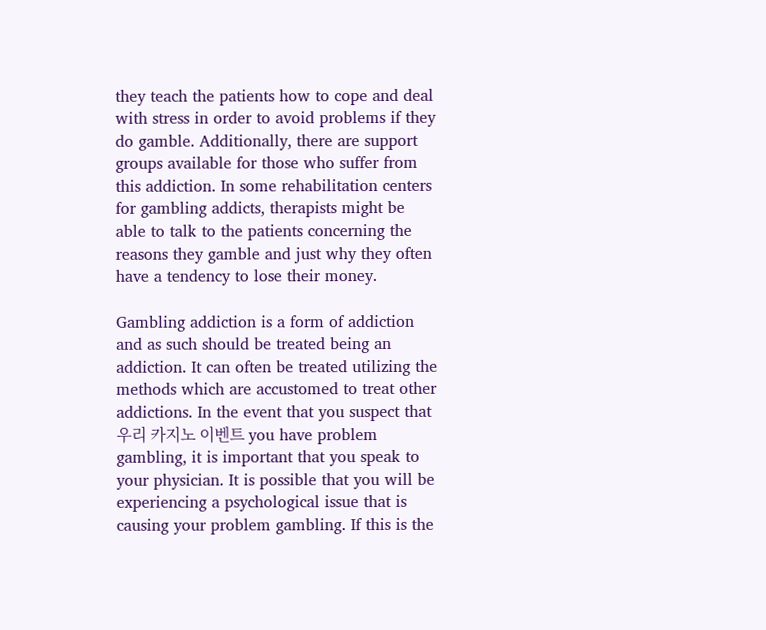they teach the patients how to cope and deal with stress in order to avoid problems if they do gamble. Additionally, there are support groups available for those who suffer from this addiction. In some rehabilitation centers for gambling addicts, therapists might be able to talk to the patients concerning the reasons they gamble and just why they often have a tendency to lose their money.

Gambling addiction is a form of addiction and as such should be treated being an addiction. It can often be treated utilizing the methods which are accustomed to treat other addictions. In the event that you suspect that 우리 카지노 이벤트 you have problem gambling, it is important that you speak to your physician. It is possible that you will be experiencing a psychological issue that is causing your problem gambling. If this is the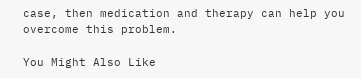case, then medication and therapy can help you overcome this problem.

You Might Also Like